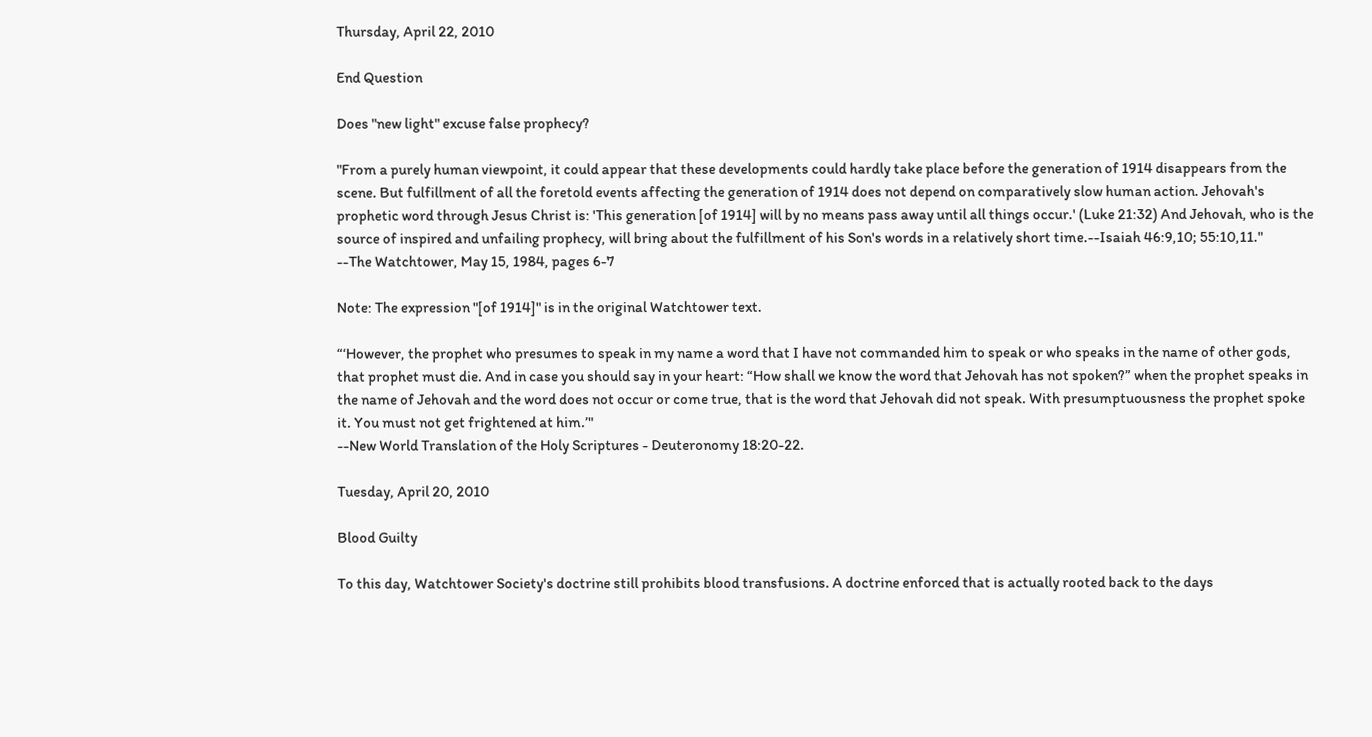Thursday, April 22, 2010

End Question

Does "new light" excuse false prophecy?

"From a purely human viewpoint, it could appear that these developments could hardly take place before the generation of 1914 disappears from the scene. But fulfillment of all the foretold events affecting the generation of 1914 does not depend on comparatively slow human action. Jehovah's prophetic word through Jesus Christ is: 'This generation [of 1914] will by no means pass away until all things occur.' (Luke 21:32) And Jehovah, who is the source of inspired and unfailing prophecy, will bring about the fulfillment of his Son's words in a relatively short time.--Isaiah 46:9,10; 55:10,11."
--The Watchtower, May 15, 1984, pages 6-7

Note: The expression "[of 1914]" is in the original Watchtower text.

“‘However, the prophet who presumes to speak in my name a word that I have not commanded him to speak or who speaks in the name of other gods, that prophet must die. And in case you should say in your heart: “How shall we know the word that Jehovah has not spoken?” when the prophet speaks in the name of Jehovah and the word does not occur or come true, that is the word that Jehovah did not speak. With presumptuousness the prophet spoke it. You must not get frightened at him.’"
--New World Translation of the Holy Scriptures - Deuteronomy 18:20-22.

Tuesday, April 20, 2010

Blood Guilty

To this day, Watchtower Society's doctrine still prohibits blood transfusions. A doctrine enforced that is actually rooted back to the days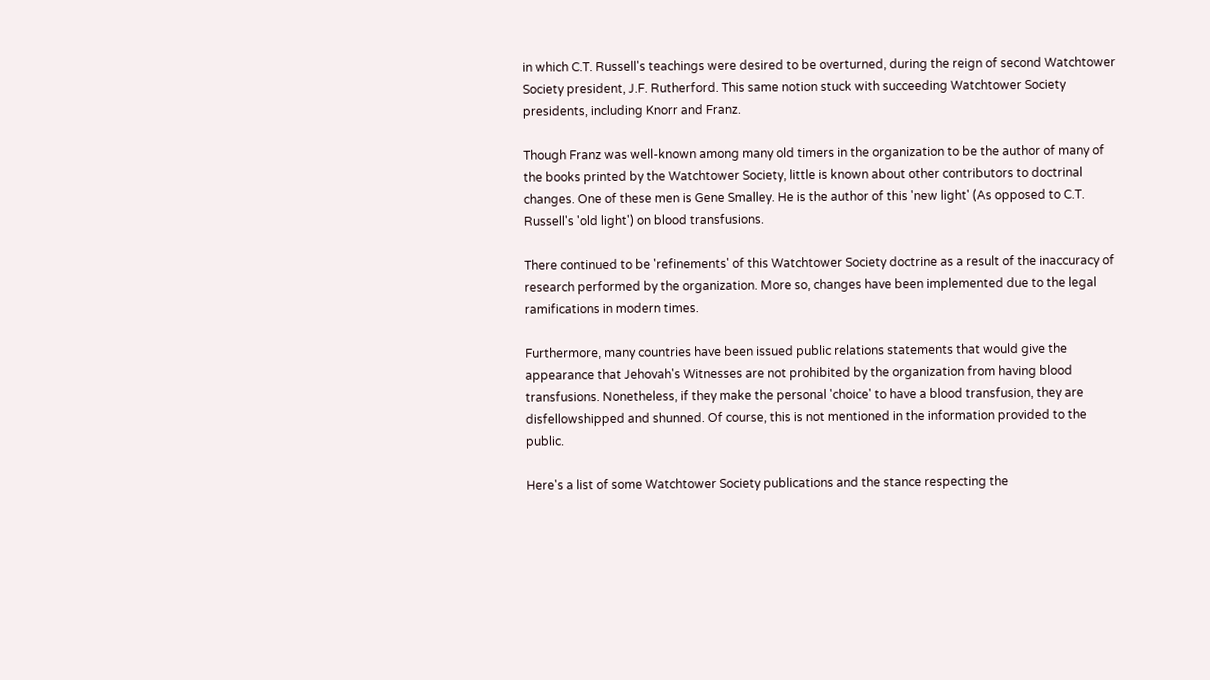in which C.T. Russell's teachings were desired to be overturned, during the reign of second Watchtower Society president, J.F. Rutherford. This same notion stuck with succeeding Watchtower Society presidents, including Knorr and Franz.

Though Franz was well-known among many old timers in the organization to be the author of many of the books printed by the Watchtower Society, little is known about other contributors to doctrinal changes. One of these men is Gene Smalley. He is the author of this 'new light' (As opposed to C.T. Russell's 'old light') on blood transfusions.

There continued to be 'refinements' of this Watchtower Society doctrine as a result of the inaccuracy of research performed by the organization. More so, changes have been implemented due to the legal ramifications in modern times.

Furthermore, many countries have been issued public relations statements that would give the appearance that Jehovah's Witnesses are not prohibited by the organization from having blood transfusions. Nonetheless, if they make the personal 'choice' to have a blood transfusion, they are disfellowshipped and shunned. Of course, this is not mentioned in the information provided to the public.

Here's a list of some Watchtower Society publications and the stance respecting the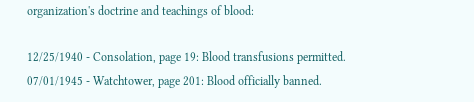organization's doctrine and teachings of blood:

12/25/1940 - Consolation, page 19: Blood transfusions permitted.
07/01/1945 - Watchtower, page 201: Blood officially banned.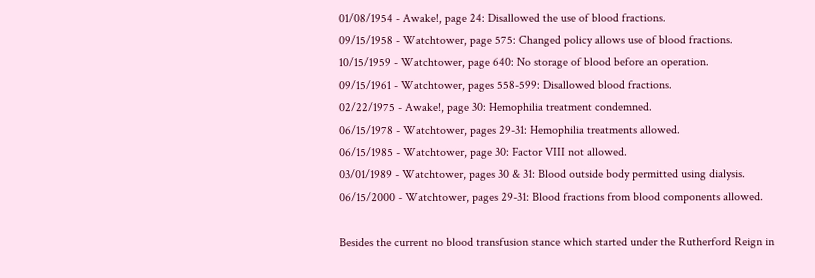01/08/1954 - Awake!, page 24: Disallowed the use of blood fractions.
09/15/1958 - Watchtower, page 575: Changed policy allows use of blood fractions.
10/15/1959 - Watchtower, page 640: No storage of blood before an operation.
09/15/1961 - Watchtower, pages 558-599: Disallowed blood fractions.
02/22/1975 - Awake!, page 30: Hemophilia treatment condemned.
06/15/1978 - Watchtower, pages 29-31: Hemophilia treatments allowed.
06/15/1985 - Watchtower, page 30: Factor VIII not allowed.
03/01/1989 - Watchtower, pages 30 & 31: Blood outside body permitted using dialysis.
06/15/2000 - Watchtower, pages 29-31: Blood fractions from blood components allowed.

Besides the current no blood transfusion stance which started under the Rutherford Reign in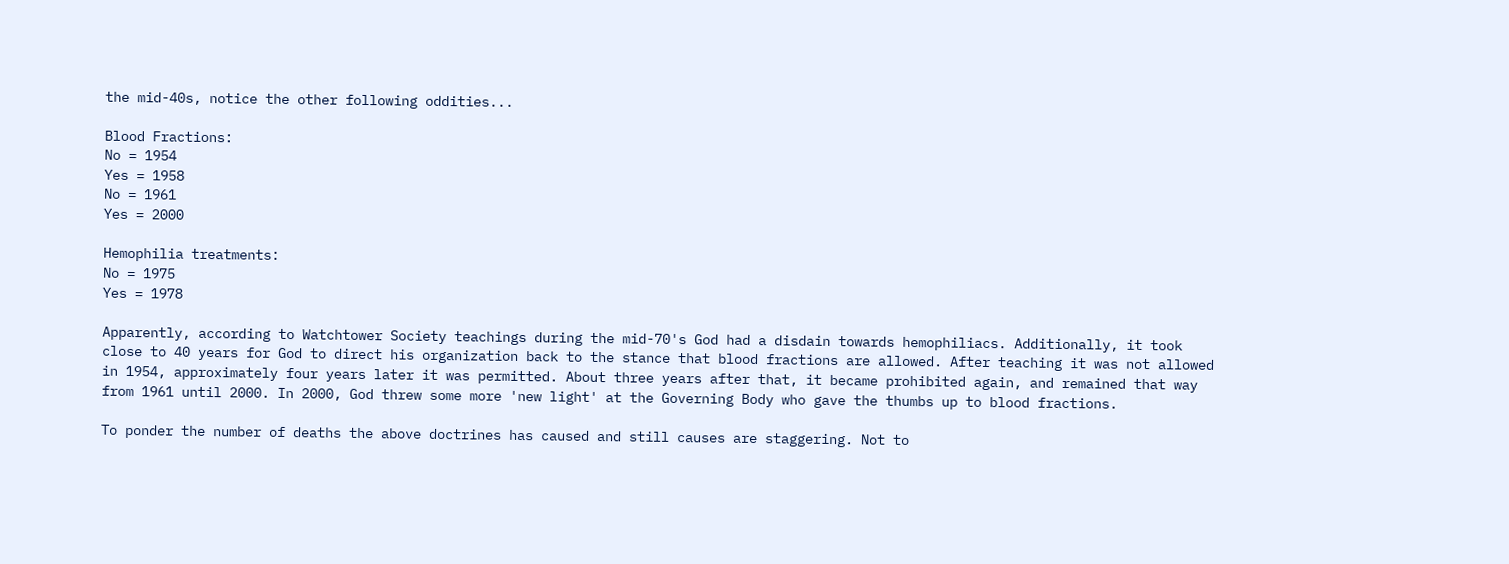the mid-40s, notice the other following oddities...

Blood Fractions:
No = 1954
Yes = 1958
No = 1961
Yes = 2000

Hemophilia treatments:
No = 1975
Yes = 1978

Apparently, according to Watchtower Society teachings during the mid-70's God had a disdain towards hemophiliacs. Additionally, it took close to 40 years for God to direct his organization back to the stance that blood fractions are allowed. After teaching it was not allowed in 1954, approximately four years later it was permitted. About three years after that, it became prohibited again, and remained that way from 1961 until 2000. In 2000, God threw some more 'new light' at the Governing Body who gave the thumbs up to blood fractions.

To ponder the number of deaths the above doctrines has caused and still causes are staggering. Not to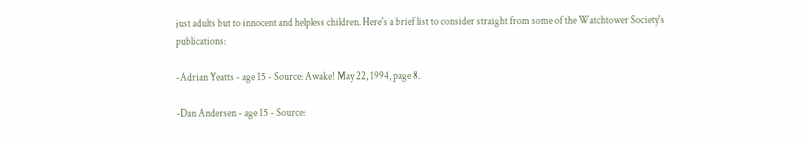just adults but to innocent and helpless children. Here's a brief list to consider straight from some of the Watchtower Society's publications:

-Adrian Yeatts - age 15 - Source: Awake! May 22, 1994, page 8.

-Dan Andersen - age 15 - Source: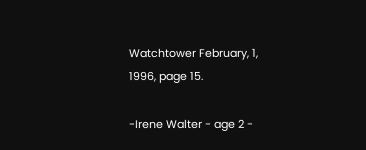Watchtower February, 1, 1996, page 15.

-Irene Walter - age 2 -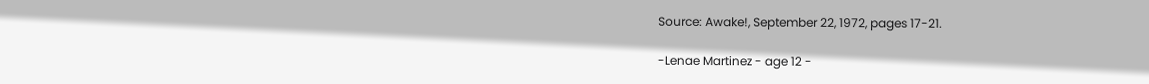Source: Awake!, September 22, 1972, pages 17-21.

-Lenae Martinez - age 12 -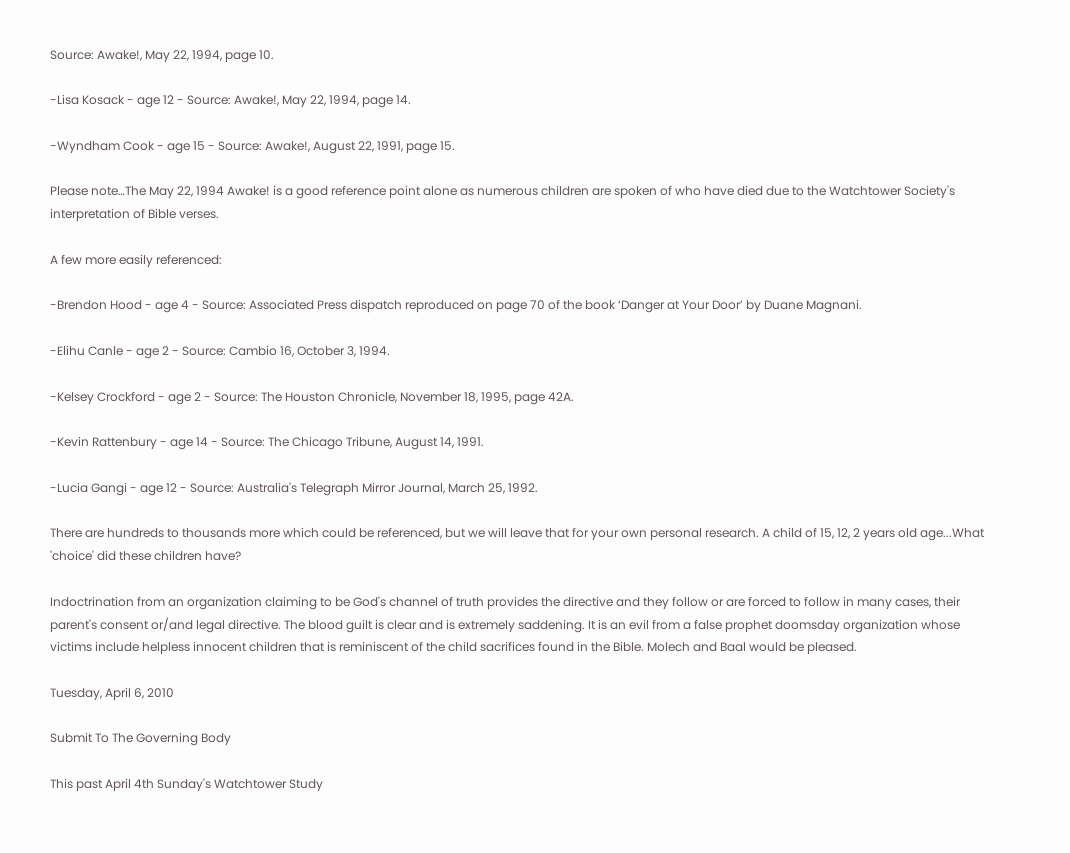Source: Awake!, May 22, 1994, page 10.

-Lisa Kosack - age 12 - Source: Awake!, May 22, 1994, page 14.

-Wyndham Cook - age 15 - Source: Awake!, August 22, 1991, page 15.

Please note…The May 22, 1994 Awake! is a good reference point alone as numerous children are spoken of who have died due to the Watchtower Society's interpretation of Bible verses.

A few more easily referenced:

-Brendon Hood - age 4 - Source: Associated Press dispatch reproduced on page 70 of the book ‘Danger at Your Door’ by Duane Magnani.

-Elihu Canle - age 2 - Source: Cambio 16, October 3, 1994.

-Kelsey Crockford - age 2 - Source: The Houston Chronicle, November 18, 1995, page 42A.

-Kevin Rattenbury - age 14 - Source: The Chicago Tribune, August 14, 1991.

-Lucia Gangi - age 12 - Source: Australia's Telegraph Mirror Journal, March 25, 1992.

There are hundreds to thousands more which could be referenced, but we will leave that for your own personal research. A child of 15, 12, 2 years old age...What 'choice' did these children have?

Indoctrination from an organization claiming to be God's channel of truth provides the directive and they follow or are forced to follow in many cases, their parent's consent or/and legal directive. The blood guilt is clear and is extremely saddening. It is an evil from a false prophet doomsday organization whose victims include helpless innocent children that is reminiscent of the child sacrifices found in the Bible. Molech and Baal would be pleased.

Tuesday, April 6, 2010

Submit To The Governing Body

This past April 4th Sunday's Watchtower Study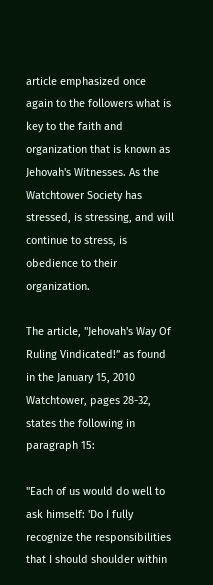article emphasized once again to the followers what is key to the faith and organization that is known as Jehovah's Witnesses. As the Watchtower Society has stressed, is stressing, and will continue to stress, is obedience to their organization.

The article, "Jehovah's Way Of Ruling Vindicated!” as found in the January 15, 2010 Watchtower, pages 28-32, states the following in paragraph 15:

"Each of us would do well to ask himself: 'Do I fully recognize the responsibilities that I should shoulder within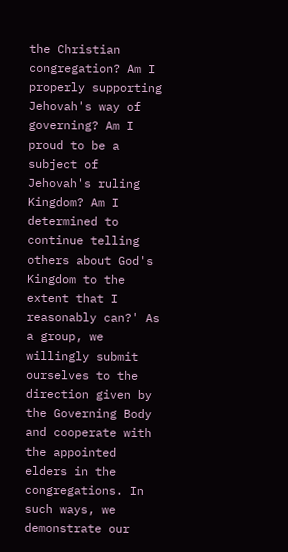the Christian congregation? Am I properly supporting Jehovah's way of governing? Am I proud to be a subject of Jehovah's ruling Kingdom? Am I determined to continue telling others about God's Kingdom to the extent that I reasonably can?' As a group, we willingly submit ourselves to the direction given by the Governing Body and cooperate with the appointed elders in the congregations. In such ways, we demonstrate our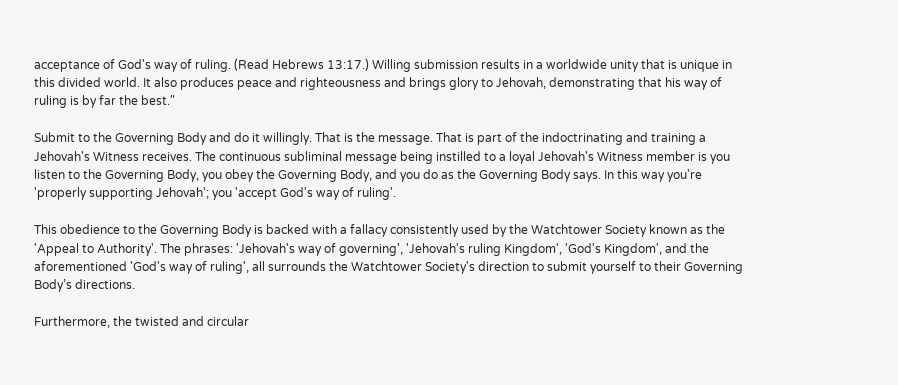acceptance of God's way of ruling. (Read Hebrews 13:17.) Willing submission results in a worldwide unity that is unique in this divided world. It also produces peace and righteousness and brings glory to Jehovah, demonstrating that his way of ruling is by far the best."

Submit to the Governing Body and do it willingly. That is the message. That is part of the indoctrinating and training a Jehovah's Witness receives. The continuous subliminal message being instilled to a loyal Jehovah's Witness member is you listen to the Governing Body, you obey the Governing Body, and you do as the Governing Body says. In this way you're 'properly supporting Jehovah'; you 'accept God's way of ruling'.

This obedience to the Governing Body is backed with a fallacy consistently used by the Watchtower Society known as the 'Appeal to Authority'. The phrases: 'Jehovah's way of governing', 'Jehovah's ruling Kingdom', 'God's Kingdom', and the aforementioned 'God's way of ruling', all surrounds the Watchtower Society's direction to submit yourself to their Governing Body’s directions.

Furthermore, the twisted and circular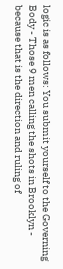logic is as follows: You submit yourself to the Governing Body - Those 9 men calling the shots in Brooklyn - because that is the direction and ruling of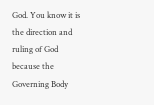God. You know it is the direction and ruling of God because the Governing Body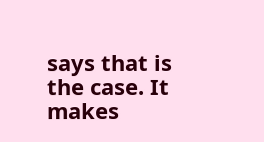says that is the case. It makes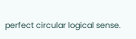perfect circular logical sense.